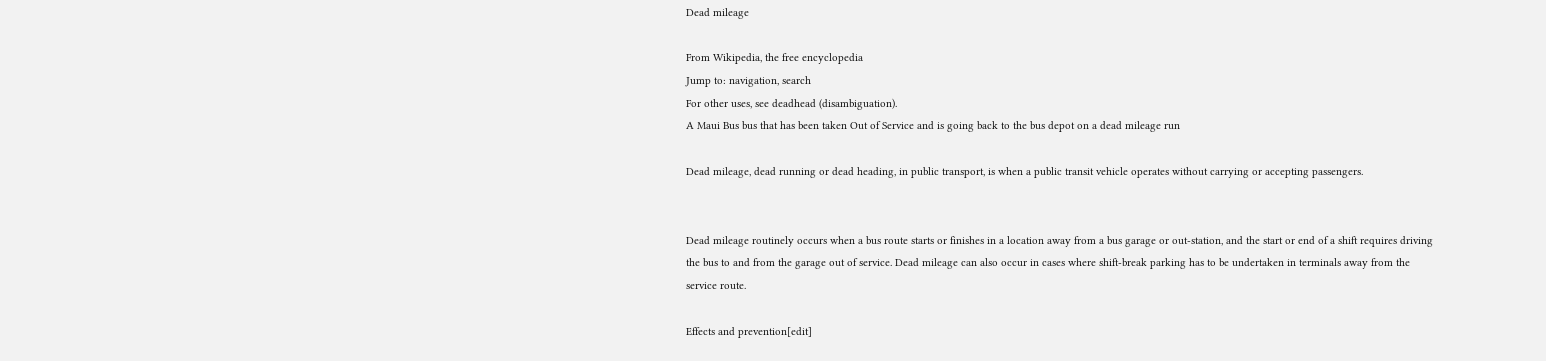Dead mileage

From Wikipedia, the free encyclopedia
Jump to: navigation, search
For other uses, see deadhead (disambiguation).
A Maui Bus bus that has been taken Out of Service and is going back to the bus depot on a dead mileage run

Dead mileage, dead running or dead heading, in public transport, is when a public transit vehicle operates without carrying or accepting passengers.


Dead mileage routinely occurs when a bus route starts or finishes in a location away from a bus garage or out-station, and the start or end of a shift requires driving the bus to and from the garage out of service. Dead mileage can also occur in cases where shift-break parking has to be undertaken in terminals away from the service route.

Effects and prevention[edit]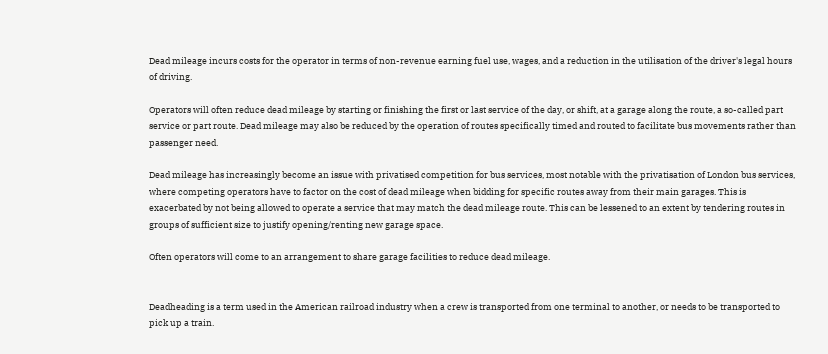Dead mileage incurs costs for the operator in terms of non-revenue earning fuel use, wages, and a reduction in the utilisation of the driver's legal hours of driving.

Operators will often reduce dead mileage by starting or finishing the first or last service of the day, or shift, at a garage along the route, a so-called part service or part route. Dead mileage may also be reduced by the operation of routes specifically timed and routed to facilitate bus movements rather than passenger need.

Dead mileage has increasingly become an issue with privatised competition for bus services, most notable with the privatisation of London bus services, where competing operators have to factor on the cost of dead mileage when bidding for specific routes away from their main garages. This is exacerbated by not being allowed to operate a service that may match the dead mileage route. This can be lessened to an extent by tendering routes in groups of sufficient size to justify opening/renting new garage space.

Often operators will come to an arrangement to share garage facilities to reduce dead mileage.


Deadheading is a term used in the American railroad industry when a crew is transported from one terminal to another, or needs to be transported to pick up a train.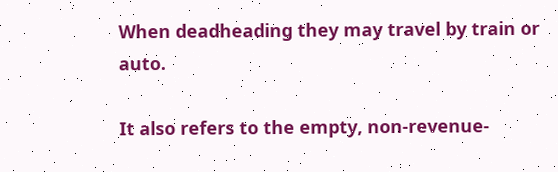When deadheading they may travel by train or auto.

It also refers to the empty, non-revenue-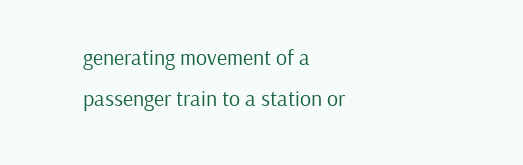generating movement of a passenger train to a station or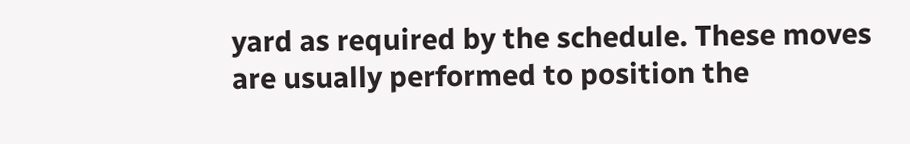yard as required by the schedule. These moves are usually performed to position the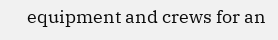equipment and crews for an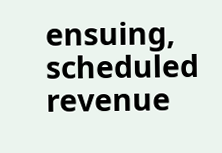ensuing, scheduled revenue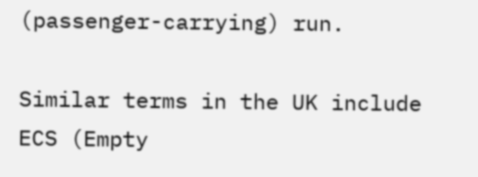(passenger-carrying) run.

Similar terms in the UK include ECS (Empty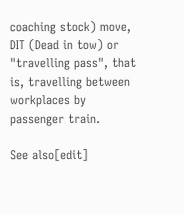coaching stock) move, DIT (Dead in tow) or "travelling pass", that is, travelling between workplaces by passenger train.

See also[edit]